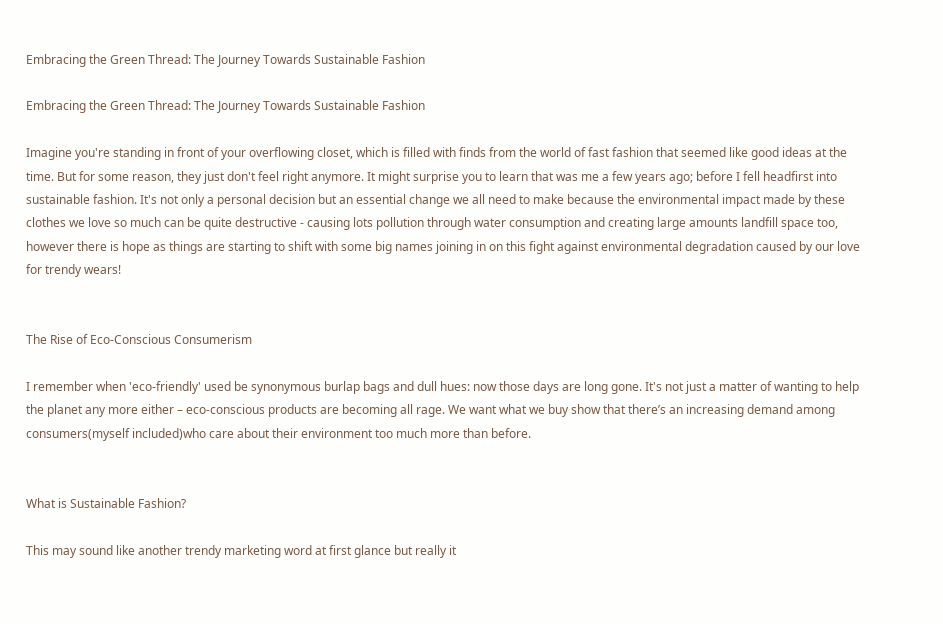Embracing the Green Thread: The Journey Towards Sustainable Fashion

Embracing the Green Thread: The Journey Towards Sustainable Fashion

Imagine you're standing in front of your overflowing closet, which is filled with finds from the world of fast fashion that seemed like good ideas at the time. But for some reason, they just don't feel right anymore. It might surprise you to learn that was me a few years ago; before I fell headfirst into sustainable fashion. It's not only a personal decision but an essential change we all need to make because the environmental impact made by these clothes we love so much can be quite destructive - causing lots pollution through water consumption and creating large amounts landfill space too,  however there is hope as things are starting to shift with some big names joining in on this fight against environmental degradation caused by our love for trendy wears!


The Rise of Eco-Conscious Consumerism

I remember when 'eco-friendly' used be synonymous burlap bags and dull hues: now those days are long gone. It's not just a matter of wanting to help the planet any more either – eco-conscious products are becoming all rage. We want what we buy show that there’s an increasing demand among consumers(myself included)who care about their environment too much more than before.


What is Sustainable Fashion?

This may sound like another trendy marketing word at first glance but really it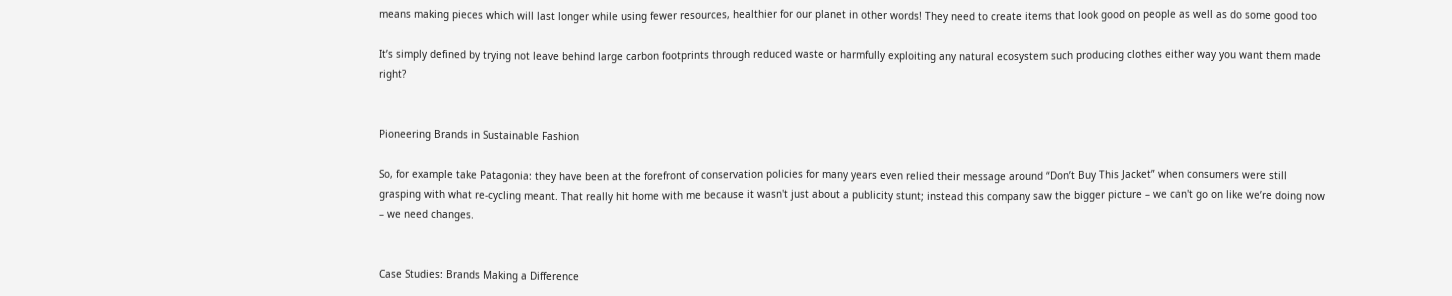means making pieces which will last longer while using fewer resources, healthier for our planet in other words! They need to create items that look good on people as well as do some good too

It’s simply defined by trying not leave behind large carbon footprints through reduced waste or harmfully exploiting any natural ecosystem such producing clothes either way you want them made right?


Pioneering Brands in Sustainable Fashion

So, for example take Patagonia: they have been at the forefront of conservation policies for many years even relied their message around “Don’t Buy This Jacket” when consumers were still grasping with what re-cycling meant. That really hit home with me because it wasn't just about a publicity stunt; instead this company saw the bigger picture – we can't go on like we’re doing now – we need changes.


Case Studies: Brands Making a Difference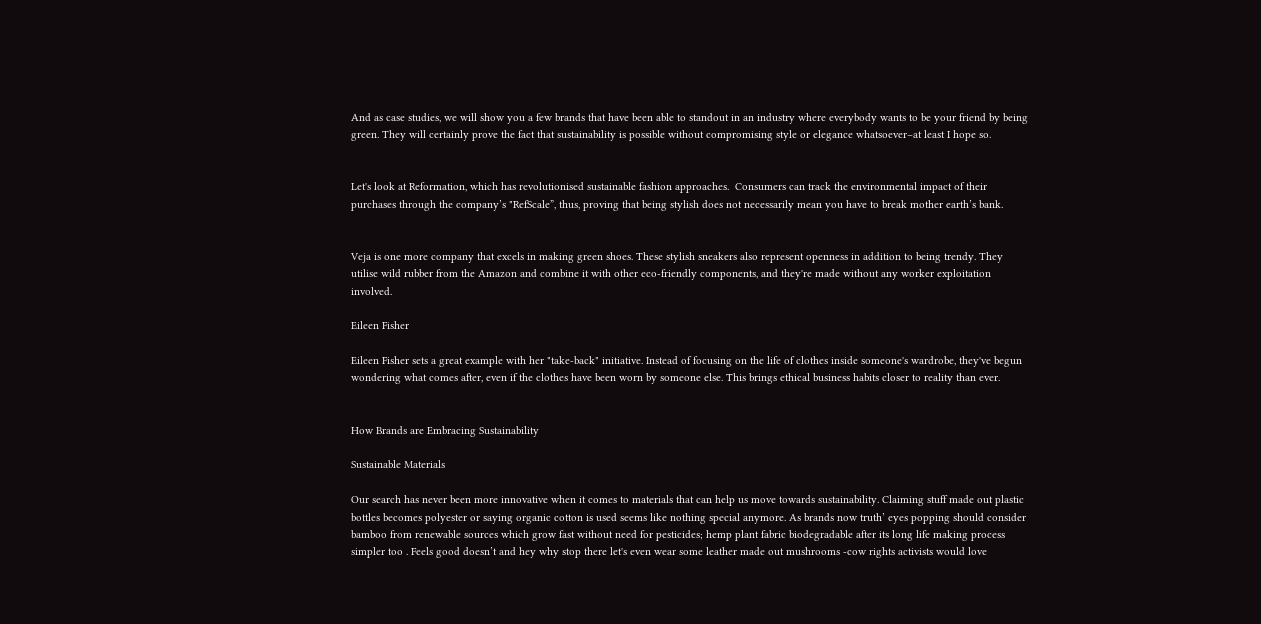And as case studies, we will show you a few brands that have been able to standout in an industry where everybody wants to be your friend by being green. They will certainly prove the fact that sustainability is possible without compromising style or elegance whatsoever–at least I hope so.


Let's look at Reformation, which has revolutionised sustainable fashion approaches.  Consumers can track the environmental impact of their purchases through the company’s "RefScale”, thus, proving that being stylish does not necessarily mean you have to break mother earth’s bank.


Veja is one more company that excels in making green shoes. These stylish sneakers also represent openness in addition to being trendy. They utilise wild rubber from the Amazon and combine it with other eco-friendly components, and they're made without any worker exploitation involved.

Eileen Fisher

Eileen Fisher sets a great example with her "take-back" initiative. Instead of focusing on the life of clothes inside someone's wardrobe, they've begun wondering what comes after, even if the clothes have been worn by someone else. This brings ethical business habits closer to reality than ever.


How Brands are Embracing Sustainability

Sustainable Materials

Our search has never been more innovative when it comes to materials that can help us move towards sustainability. Claiming stuff made out plastic bottles becomes polyester or saying organic cotton is used seems like nothing special anymore. As brands now truth’ eyes popping should consider bamboo from renewable sources which grow fast without need for pesticides; hemp plant fabric biodegradable after its long life making process simpler too . Feels good doesn’t and hey why stop there let's even wear some leather made out mushrooms -cow rights activists would love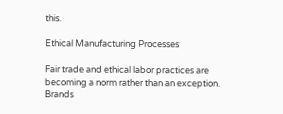this.

Ethical Manufacturing Processes

Fair trade and ethical labor practices are becoming a norm rather than an exception. Brands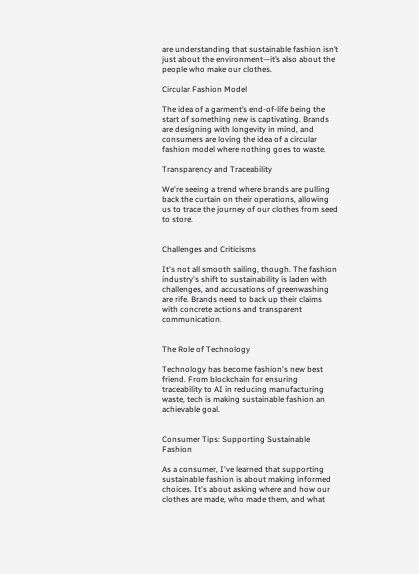are understanding that sustainable fashion isn’t just about the environment—it’s also about the people who make our clothes.

Circular Fashion Model

The idea of a garment’s end-of-life being the start of something new is captivating. Brands are designing with longevity in mind, and consumers are loving the idea of a circular fashion model where nothing goes to waste.

Transparency and Traceability

We're seeing a trend where brands are pulling back the curtain on their operations, allowing us to trace the journey of our clothes from seed to store.


Challenges and Criticisms

It's not all smooth sailing, though. The fashion industry's shift to sustainability is laden with challenges, and accusations of greenwashing are rife. Brands need to back up their claims with concrete actions and transparent communication.


The Role of Technology

Technology has become fashion's new best friend. From blockchain for ensuring traceability to AI in reducing manufacturing waste, tech is making sustainable fashion an achievable goal.


Consumer Tips: Supporting Sustainable Fashion

As a consumer, I've learned that supporting sustainable fashion is about making informed choices. It's about asking where and how our clothes are made, who made them, and what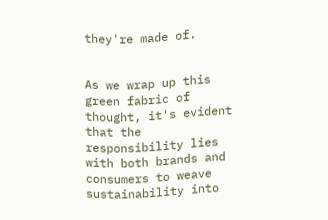they're made of.


As we wrap up this green fabric of thought, it's evident that the responsibility lies with both brands and consumers to weave sustainability into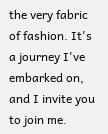the very fabric of fashion. It's a journey I've embarked on, and I invite you to join me.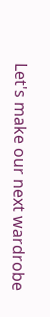Let's make our next wardrobe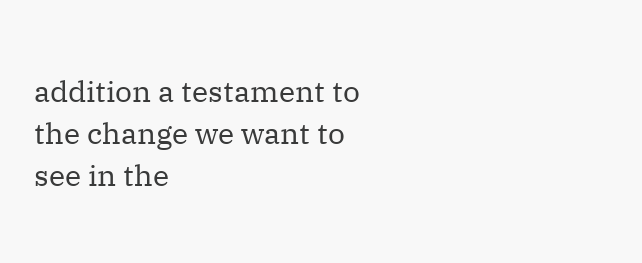addition a testament to the change we want to see in the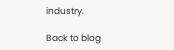industry.

Back to blog